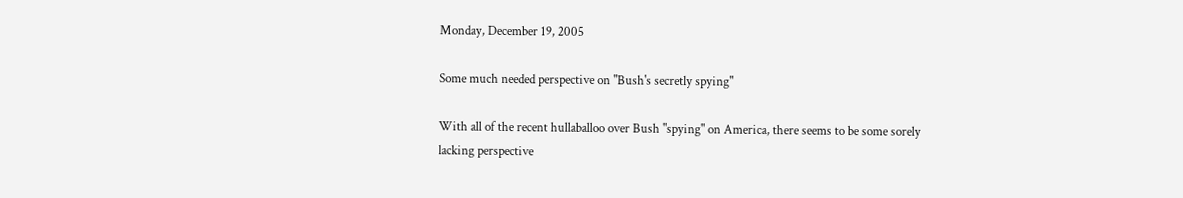Monday, December 19, 2005

Some much needed perspective on "Bush's secretly spying"

With all of the recent hullaballoo over Bush "spying" on America, there seems to be some sorely lacking perspective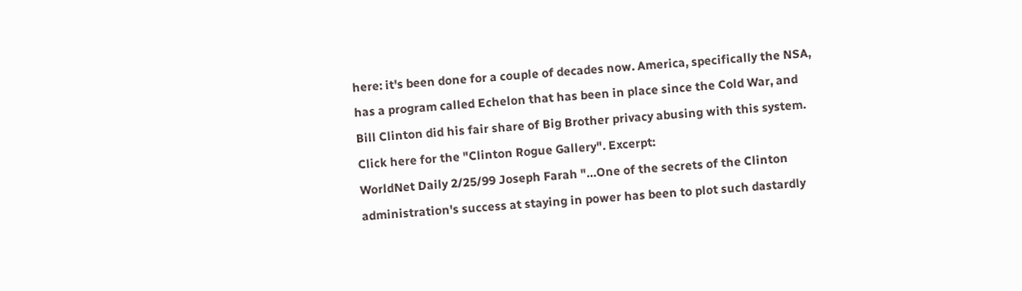here: it's been done for a couple of decades now. America, specifically the NSA, has a program called Echelon that has been in place since the Cold War, and Bill Clinton did his fair share of Big Brother privacy abusing with this system. Click here for the "Clinton Rogue Gallery". Excerpt:
WorldNet Daily 2/25/99 Joseph Farah "…One of the secrets of the Clinton administration's success at staying in power has been to plot such dastardly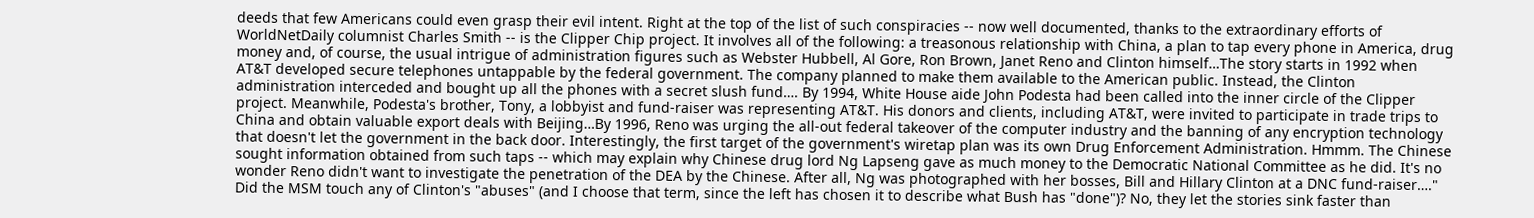deeds that few Americans could even grasp their evil intent. Right at the top of the list of such conspiracies -- now well documented, thanks to the extraordinary efforts of WorldNetDaily columnist Charles Smith -- is the Clipper Chip project. It involves all of the following: a treasonous relationship with China, a plan to tap every phone in America, drug money and, of course, the usual intrigue of administration figures such as Webster Hubbell, Al Gore, Ron Brown, Janet Reno and Clinton himself…The story starts in 1992 when AT&T developed secure telephones untappable by the federal government. The company planned to make them available to the American public. Instead, the Clinton administration interceded and bought up all the phones with a secret slush fund…. By 1994, White House aide John Podesta had been called into the inner circle of the Clipper project. Meanwhile, Podesta's brother, Tony, a lobbyist and fund-raiser was representing AT&T. His donors and clients, including AT&T, were invited to participate in trade trips to China and obtain valuable export deals with Beijing…By 1996, Reno was urging the all-out federal takeover of the computer industry and the banning of any encryption technology that doesn't let the government in the back door. Interestingly, the first target of the government's wiretap plan was its own Drug Enforcement Administration. Hmmm. The Chinese sought information obtained from such taps -- which may explain why Chinese drug lord Ng Lapseng gave as much money to the Democratic National Committee as he did. It's no wonder Reno didn't want to investigate the penetration of the DEA by the Chinese. After all, Ng was photographed with her bosses, Bill and Hillary Clinton at a DNC fund-raiser…."
Did the MSM touch any of Clinton's "abuses" (and I choose that term, since the left has chosen it to describe what Bush has "done")? No, they let the stories sink faster than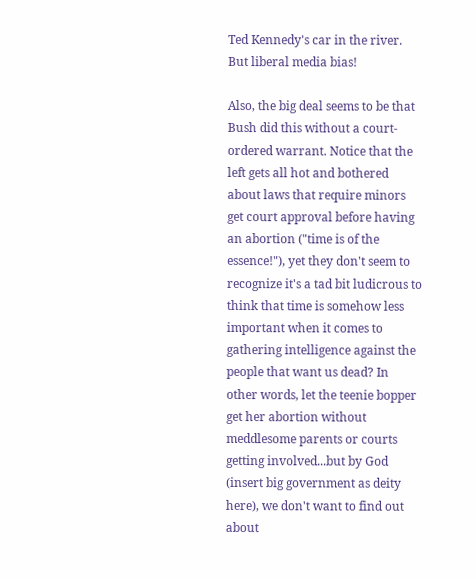Ted Kennedy's car in the river. But liberal media bias!

Also, the big deal seems to be that Bush did this without a court-ordered warrant. Notice that the left gets all hot and bothered about laws that require minors get court approval before having an abortion ("time is of the essence!"), yet they don't seem to recognize it's a tad bit ludicrous to think that time is somehow less important when it comes to gathering intelligence against the people that want us dead? In other words, let the teenie bopper get her abortion without meddlesome parents or courts getting involved...but by God (insert big government as deity here), we don't want to find out about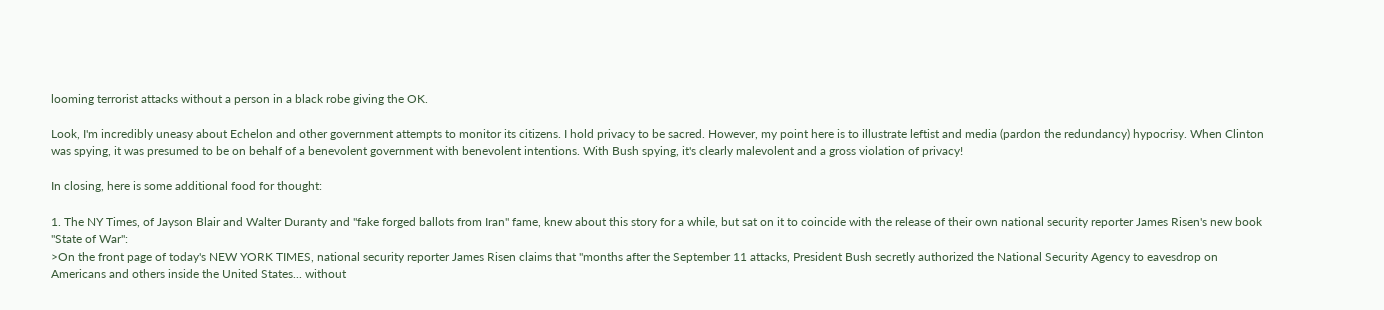looming terrorist attacks without a person in a black robe giving the OK.

Look, I'm incredibly uneasy about Echelon and other government attempts to monitor its citizens. I hold privacy to be sacred. However, my point here is to illustrate leftist and media (pardon the redundancy) hypocrisy. When Clinton was spying, it was presumed to be on behalf of a benevolent government with benevolent intentions. With Bush spying, it's clearly malevolent and a gross violation of privacy!

In closing, here is some additional food for thought:

1. The NY Times, of Jayson Blair and Walter Duranty and "fake forged ballots from Iran" fame, knew about this story for a while, but sat on it to coincide with the release of their own national security reporter James Risen's new book "State of War":
>On the front page of today's NEW YORK TIMES, national security reporter James Risen claims that "months after the September 11 attacks, President Bush secretly authorized the National Security Agency to eavesdrop on Americans and others inside the United States... without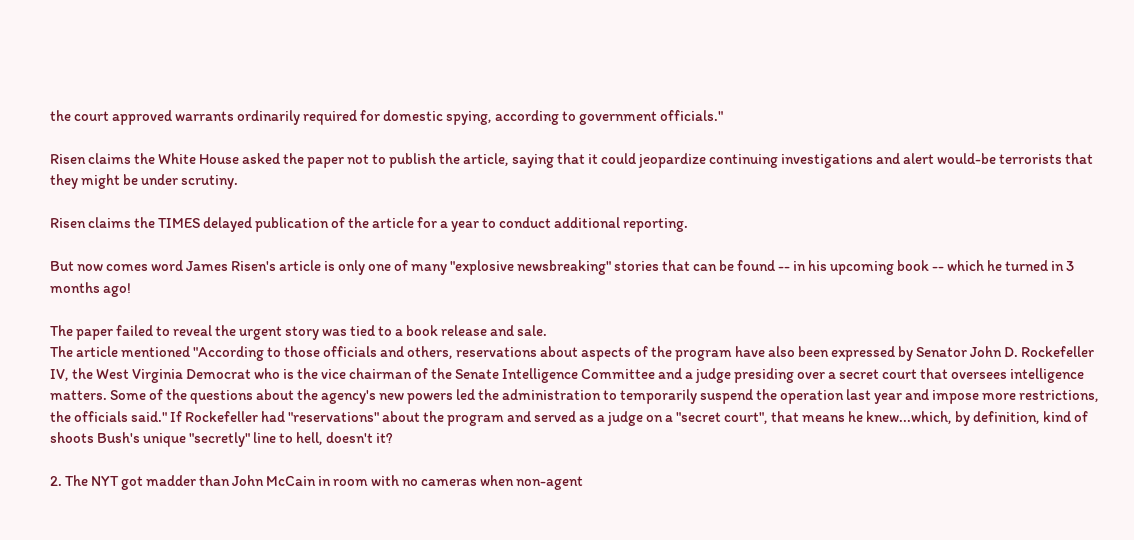the court approved warrants ordinarily required for domestic spying, according to government officials."

Risen claims the White House asked the paper not to publish the article, saying that it could jeopardize continuing investigations and alert would-be terrorists that they might be under scrutiny.

Risen claims the TIMES delayed publication of the article for a year to conduct additional reporting.

But now comes word James Risen's article is only one of many "explosive newsbreaking" stories that can be found -- in his upcoming book -- which he turned in 3 months ago!

The paper failed to reveal the urgent story was tied to a book release and sale.
The article mentioned "According to those officials and others, reservations about aspects of the program have also been expressed by Senator John D. Rockefeller IV, the West Virginia Democrat who is the vice chairman of the Senate Intelligence Committee and a judge presiding over a secret court that oversees intelligence matters. Some of the questions about the agency's new powers led the administration to temporarily suspend the operation last year and impose more restrictions, the officials said." If Rockefeller had "reservations" about the program and served as a judge on a "secret court", that means he knew...which, by definition, kind of shoots Bush's unique "secretly" line to hell, doesn't it?

2. The NYT got madder than John McCain in room with no cameras when non-agent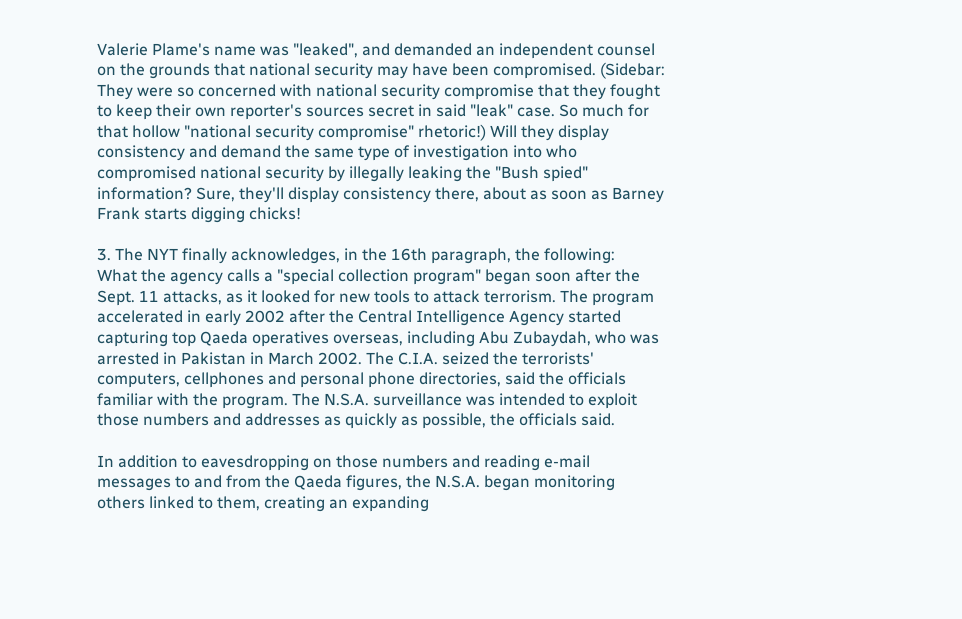Valerie Plame's name was "leaked", and demanded an independent counsel on the grounds that national security may have been compromised. (Sidebar: They were so concerned with national security compromise that they fought to keep their own reporter's sources secret in said "leak" case. So much for that hollow "national security compromise" rhetoric!) Will they display consistency and demand the same type of investigation into who compromised national security by illegally leaking the "Bush spied" information? Sure, they'll display consistency there, about as soon as Barney Frank starts digging chicks!

3. The NYT finally acknowledges, in the 16th paragraph, the following:
What the agency calls a "special collection program" began soon after the Sept. 11 attacks, as it looked for new tools to attack terrorism. The program accelerated in early 2002 after the Central Intelligence Agency started capturing top Qaeda operatives overseas, including Abu Zubaydah, who was arrested in Pakistan in March 2002. The C.I.A. seized the terrorists' computers, cellphones and personal phone directories, said the officials familiar with the program. The N.S.A. surveillance was intended to exploit those numbers and addresses as quickly as possible, the officials said.

In addition to eavesdropping on those numbers and reading e-mail messages to and from the Qaeda figures, the N.S.A. began monitoring others linked to them, creating an expanding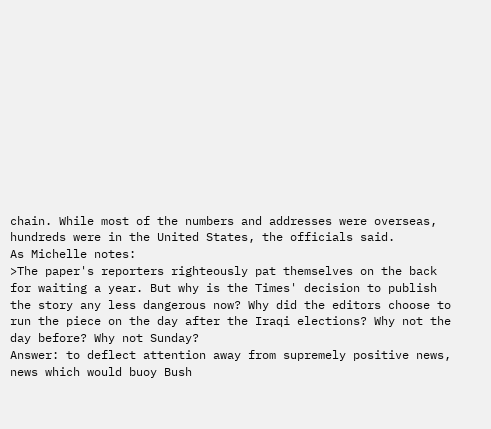chain. While most of the numbers and addresses were overseas, hundreds were in the United States, the officials said.
As Michelle notes:
>The paper's reporters righteously pat themselves on the back for waiting a year. But why is the Times' decision to publish the story any less dangerous now? Why did the editors choose to run the piece on the day after the Iraqi elections? Why not the day before? Why not Sunday?
Answer: to deflect attention away from supremely positive news, news which would buoy Bush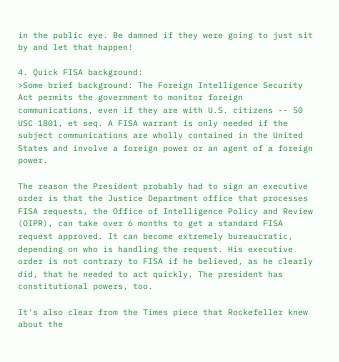in the public eye. Be damned if they were going to just sit by and let that happen!

4. Quick FISA background:
>Some brief background: The Foreign Intelligence Security Act permits the government to monitor foreign communications, even if they are with U.S. citizens -- 50 USC 1801, et seq. A FISA warrant is only needed if the subject communications are wholly contained in the United States and involve a foreign power or an agent of a foreign power.

The reason the President probably had to sign an executive order is that the Justice Department office that processes FISA requests, the Office of Intelligence Policy and Review (OIPR), can take over 6 months to get a standard FISA request approved. It can become extremely bureaucratic, depending on who is handling the request. His executive order is not contrary to FISA if he believed, as he clearly did, that he needed to act quickly. The president has constitutional powers, too.

It's also clear from the Times piece that Rockefeller knew about the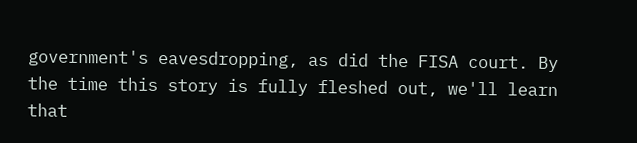government's eavesdropping, as did the FISA court. By the time this story is fully fleshed out, we'll learn that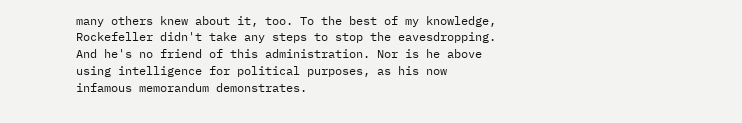many others knew about it, too. To the best of my knowledge, Rockefeller didn't take any steps to stop the eavesdropping. And he's no friend of this administration. Nor is he above using intelligence for political purposes, as his now infamous memorandum demonstrates.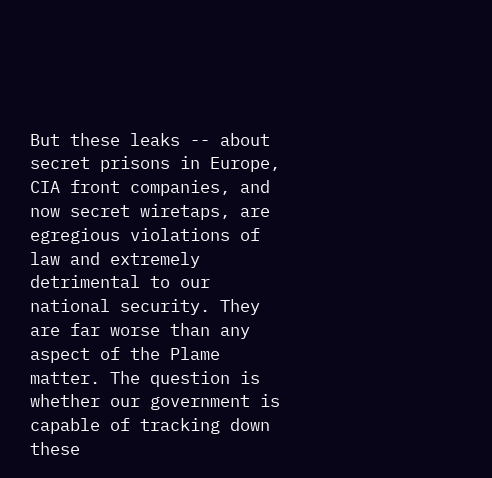But these leaks -- about secret prisons in Europe, CIA front companies, and now secret wiretaps, are egregious violations of law and extremely detrimental to our national security. They are far worse than any aspect of the Plame matter. The question is whether our government is capable of tracking down these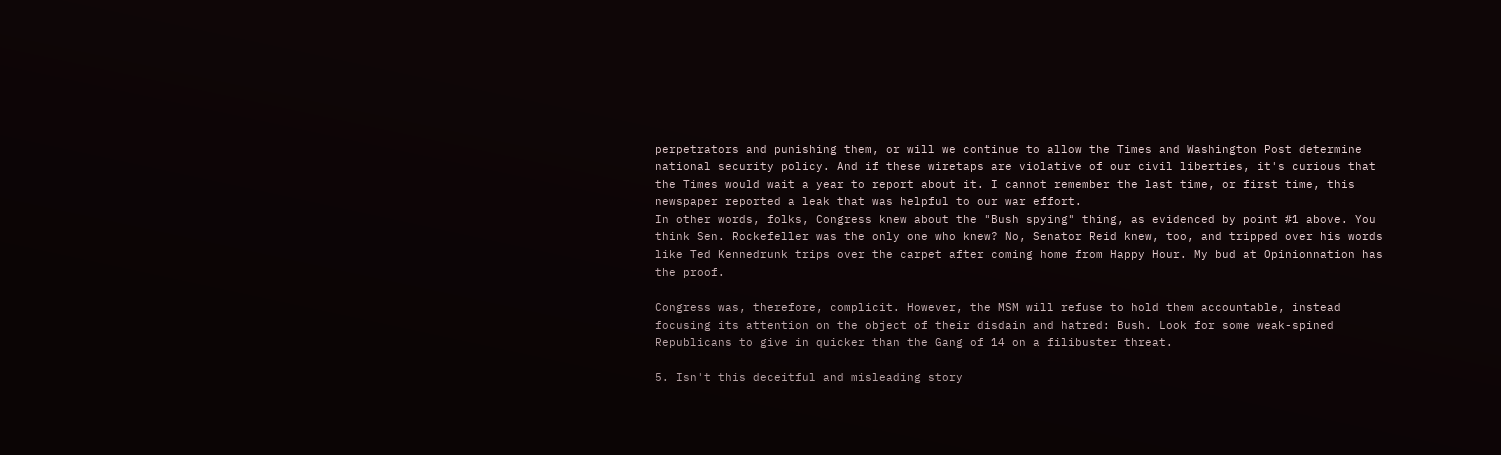perpetrators and punishing them, or will we continue to allow the Times and Washington Post determine national security policy. And if these wiretaps are violative of our civil liberties, it's curious that the Times would wait a year to report about it. I cannot remember the last time, or first time, this newspaper reported a leak that was helpful to our war effort.
In other words, folks, Congress knew about the "Bush spying" thing, as evidenced by point #1 above. You think Sen. Rockefeller was the only one who knew? No, Senator Reid knew, too, and tripped over his words like Ted Kennedrunk trips over the carpet after coming home from Happy Hour. My bud at Opinionnation has the proof.

Congress was, therefore, complicit. However, the MSM will refuse to hold them accountable, instead focusing its attention on the object of their disdain and hatred: Bush. Look for some weak-spined Republicans to give in quicker than the Gang of 14 on a filibuster threat.

5. Isn't this deceitful and misleading story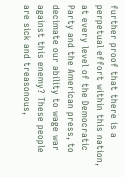further proof that there is a perpetual effort within this nation, at every level of the Democratic Party and the American press, to decimate our ability to wage war against this enemy? These people are sick and treasonous,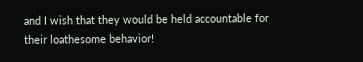and I wish that they would be held accountable for their loathesome behavior!